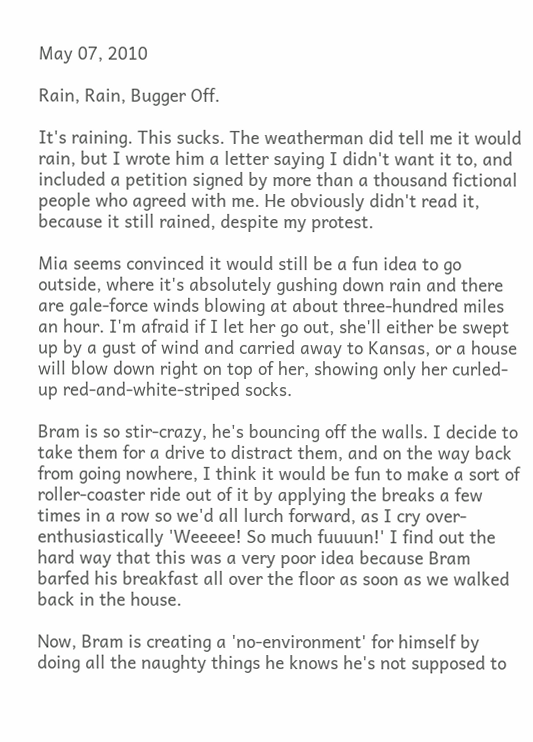May 07, 2010

Rain, Rain, Bugger Off.

It's raining. This sucks. The weatherman did tell me it would rain, but I wrote him a letter saying I didn't want it to, and included a petition signed by more than a thousand fictional people who agreed with me. He obviously didn't read it, because it still rained, despite my protest.

Mia seems convinced it would still be a fun idea to go outside, where it's absolutely gushing down rain and there are gale-force winds blowing at about three-hundred miles an hour. I'm afraid if I let her go out, she'll either be swept up by a gust of wind and carried away to Kansas, or a house will blow down right on top of her, showing only her curled-up red-and-white-striped socks.

Bram is so stir-crazy, he's bouncing off the walls. I decide to take them for a drive to distract them, and on the way back from going nowhere, I think it would be fun to make a sort of roller-coaster ride out of it by applying the breaks a few times in a row so we'd all lurch forward, as I cry over-enthusiastically 'Weeeee! So much fuuuun!' I find out the hard way that this was a very poor idea because Bram barfed his breakfast all over the floor as soon as we walked back in the house.

Now, Bram is creating a 'no-environment' for himself by doing all the naughty things he knows he's not supposed to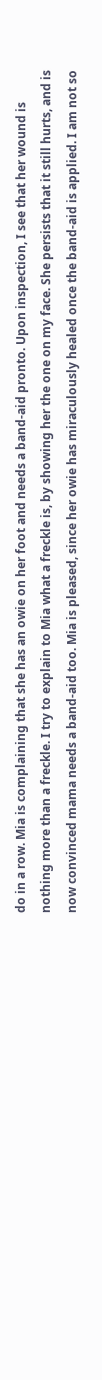do in a row. Mia is complaining that she has an owie on her foot and needs a band-aid pronto. Upon inspection, I see that her wound is nothing more than a freckle. I try to explain to Mia what a freckle is, by showing her the one on my face. She persists that it still hurts, and is now convinced mama needs a band-aid too. Mia is pleased, since her owie has miraculously healed once the band-aid is applied. I am not so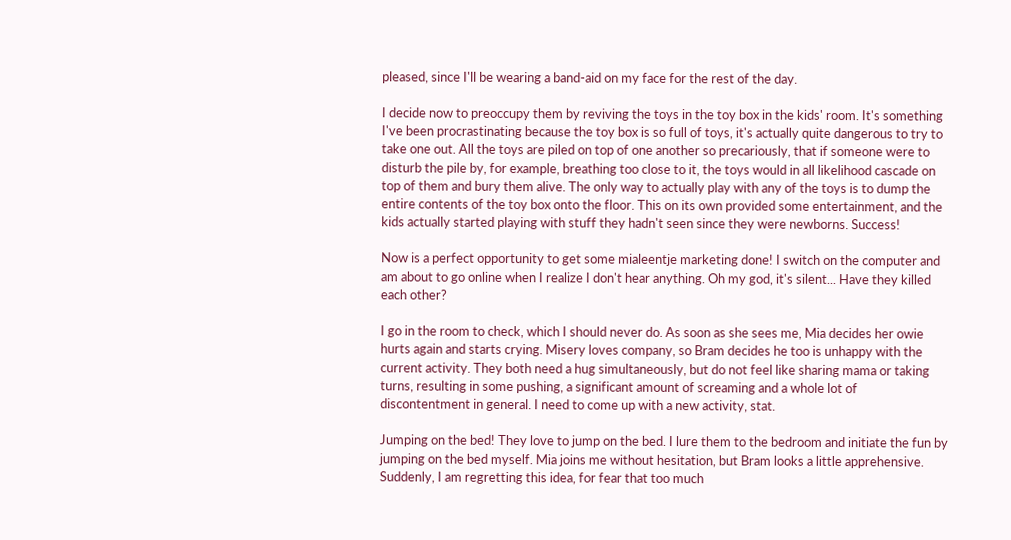pleased, since I'll be wearing a band-aid on my face for the rest of the day.

I decide now to preoccupy them by reviving the toys in the toy box in the kids' room. It's something I've been procrastinating because the toy box is so full of toys, it's actually quite dangerous to try to take one out. All the toys are piled on top of one another so precariously, that if someone were to disturb the pile by, for example, breathing too close to it, the toys would in all likelihood cascade on top of them and bury them alive. The only way to actually play with any of the toys is to dump the entire contents of the toy box onto the floor. This on its own provided some entertainment, and the kids actually started playing with stuff they hadn't seen since they were newborns. Success!

Now is a perfect opportunity to get some mialeentje marketing done! I switch on the computer and am about to go online when I realize I don't hear anything. Oh my god, it's silent... Have they killed each other?

I go in the room to check, which I should never do. As soon as she sees me, Mia decides her owie hurts again and starts crying. Misery loves company, so Bram decides he too is unhappy with the current activity. They both need a hug simultaneously, but do not feel like sharing mama or taking turns, resulting in some pushing, a significant amount of screaming and a whole lot of discontentment in general. I need to come up with a new activity, stat.

Jumping on the bed! They love to jump on the bed. I lure them to the bedroom and initiate the fun by jumping on the bed myself. Mia joins me without hesitation, but Bram looks a little apprehensive. Suddenly, I am regretting this idea, for fear that too much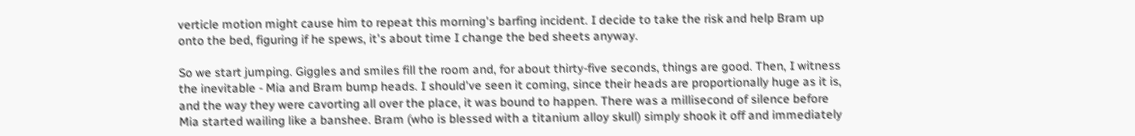verticle motion might cause him to repeat this morning's barfing incident. I decide to take the risk and help Bram up onto the bed, figuring if he spews, it's about time I change the bed sheets anyway.

So we start jumping. Giggles and smiles fill the room and, for about thirty-five seconds, things are good. Then, I witness the inevitable - Mia and Bram bump heads. I should've seen it coming, since their heads are proportionally huge as it is, and the way they were cavorting all over the place, it was bound to happen. There was a millisecond of silence before Mia started wailing like a banshee. Bram (who is blessed with a titanium alloy skull) simply shook it off and immediately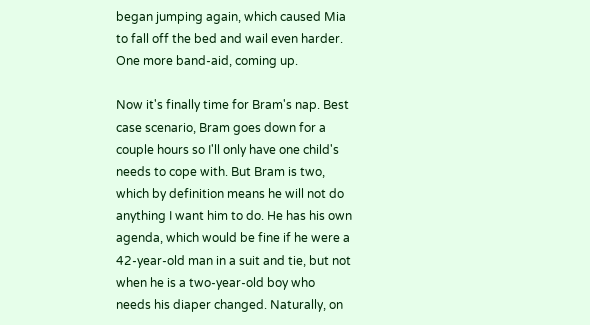began jumping again, which caused Mia to fall off the bed and wail even harder. One more band-aid, coming up.

Now it's finally time for Bram's nap. Best case scenario, Bram goes down for a couple hours so I'll only have one child's needs to cope with. But Bram is two, which by definition means he will not do anything I want him to do. He has his own agenda, which would be fine if he were a 42-year-old man in a suit and tie, but not when he is a two-year-old boy who needs his diaper changed. Naturally, on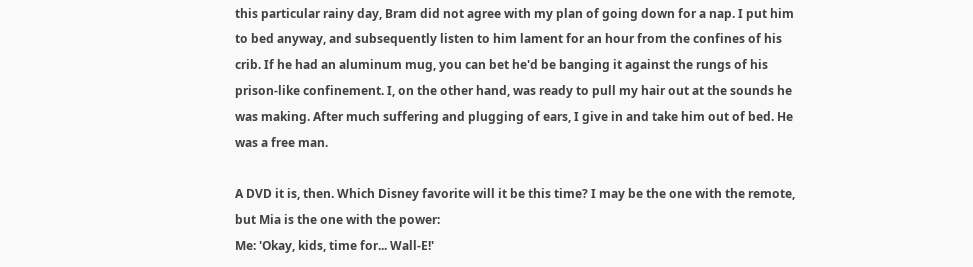this particular rainy day, Bram did not agree with my plan of going down for a nap. I put him to bed anyway, and subsequently listen to him lament for an hour from the confines of his crib. If he had an aluminum mug, you can bet he'd be banging it against the rungs of his prison-like confinement. I, on the other hand, was ready to pull my hair out at the sounds he was making. After much suffering and plugging of ears, I give in and take him out of bed. He was a free man.

A DVD it is, then. Which Disney favorite will it be this time? I may be the one with the remote, but Mia is the one with the power:
Me: 'Okay, kids, time for... Wall-E!'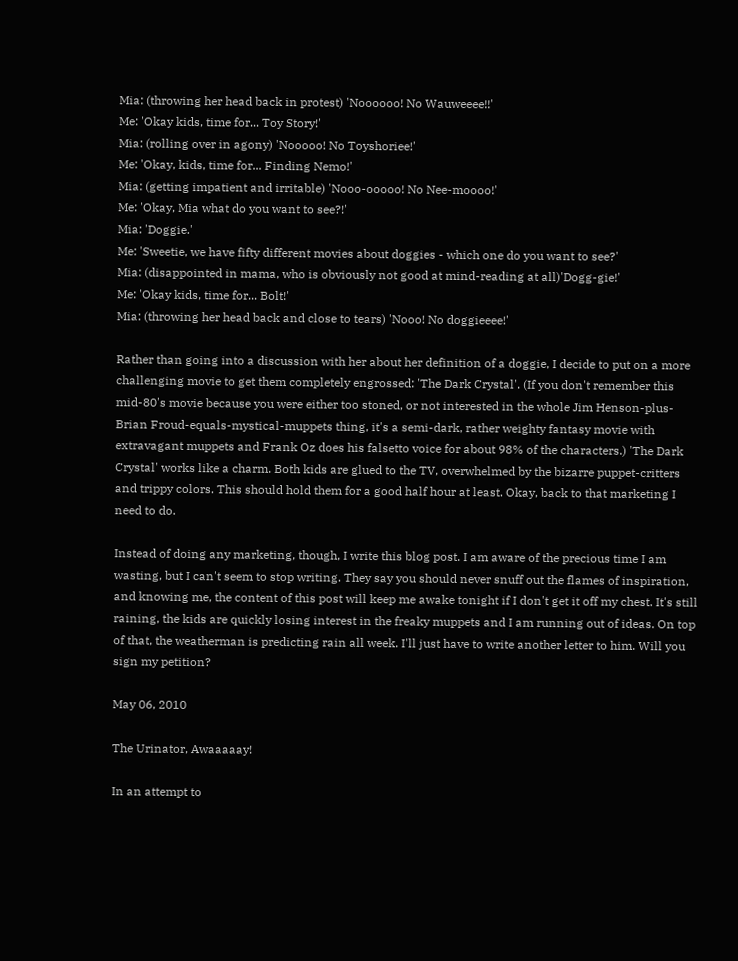Mia: (throwing her head back in protest) 'Noooooo! No Wauweeee!!'
Me: 'Okay kids, time for... Toy Story!'
Mia: (rolling over in agony) 'Nooooo! No Toyshoriee!'
Me: 'Okay, kids, time for... Finding Nemo!'
Mia: (getting impatient and irritable) 'Nooo-ooooo! No Nee-moooo!'
Me: 'Okay, Mia what do you want to see?!'
Mia: 'Doggie.'
Me: 'Sweetie, we have fifty different movies about doggies - which one do you want to see?'
Mia: (disappointed in mama, who is obviously not good at mind-reading at all)'Dogg-gie!'
Me: 'Okay kids, time for... Bolt!'
Mia: (throwing her head back and close to tears) 'Nooo! No doggieeee!'

Rather than going into a discussion with her about her definition of a doggie, I decide to put on a more challenging movie to get them completely engrossed: 'The Dark Crystal'. (If you don't remember this mid-80's movie because you were either too stoned, or not interested in the whole Jim Henson-plus-Brian Froud-equals-mystical-muppets thing, it's a semi-dark, rather weighty fantasy movie with extravagant muppets and Frank Oz does his falsetto voice for about 98% of the characters.) 'The Dark Crystal' works like a charm. Both kids are glued to the TV, overwhelmed by the bizarre puppet-critters and trippy colors. This should hold them for a good half hour at least. Okay, back to that marketing I need to do.

Instead of doing any marketing, though, I write this blog post. I am aware of the precious time I am wasting, but I can't seem to stop writing. They say you should never snuff out the flames of inspiration, and knowing me, the content of this post will keep me awake tonight if I don't get it off my chest. It's still raining, the kids are quickly losing interest in the freaky muppets and I am running out of ideas. On top of that, the weatherman is predicting rain all week. I'll just have to write another letter to him. Will you sign my petition?

May 06, 2010

The Urinator, Awaaaaay!

In an attempt to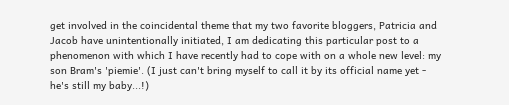get involved in the coincidental theme that my two favorite bloggers, Patricia and Jacob have unintentionally initiated, I am dedicating this particular post to a phenomenon with which I have recently had to cope with on a whole new level: my son Bram's 'piemie'. (I just can't bring myself to call it by its official name yet - he's still my baby...!)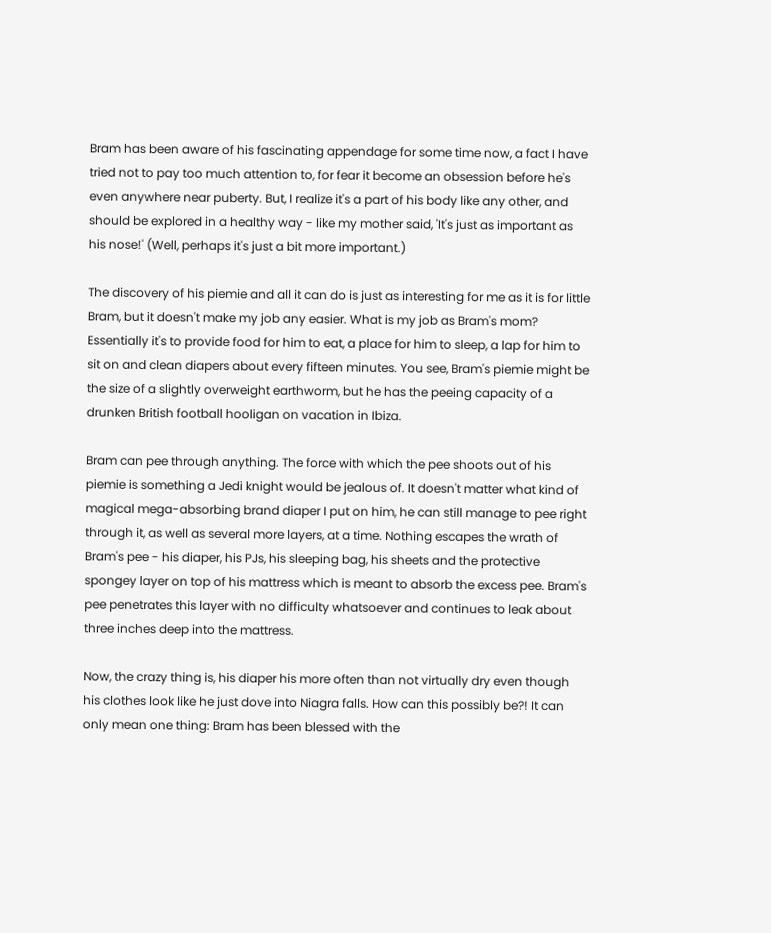Bram has been aware of his fascinating appendage for some time now, a fact I have tried not to pay too much attention to, for fear it become an obsession before he's even anywhere near puberty. But, I realize it's a part of his body like any other, and should be explored in a healthy way - like my mother said, 'It's just as important as his nose!' (Well, perhaps it's just a bit more important.)

The discovery of his piemie and all it can do is just as interesting for me as it is for little Bram, but it doesn't make my job any easier. What is my job as Bram's mom? Essentially it's to provide food for him to eat, a place for him to sleep, a lap for him to sit on and clean diapers about every fifteen minutes. You see, Bram's piemie might be the size of a slightly overweight earthworm, but he has the peeing capacity of a drunken British football hooligan on vacation in Ibiza.

Bram can pee through anything. The force with which the pee shoots out of his piemie is something a Jedi knight would be jealous of. It doesn't matter what kind of magical mega-absorbing brand diaper I put on him, he can still manage to pee right through it, as well as several more layers, at a time. Nothing escapes the wrath of Bram's pee - his diaper, his PJs, his sleeping bag, his sheets and the protective spongey layer on top of his mattress which is meant to absorb the excess pee. Bram's pee penetrates this layer with no difficulty whatsoever and continues to leak about three inches deep into the mattress.

Now, the crazy thing is, his diaper his more often than not virtually dry even though his clothes look like he just dove into Niagra falls. How can this possibly be?! It can only mean one thing: Bram has been blessed with the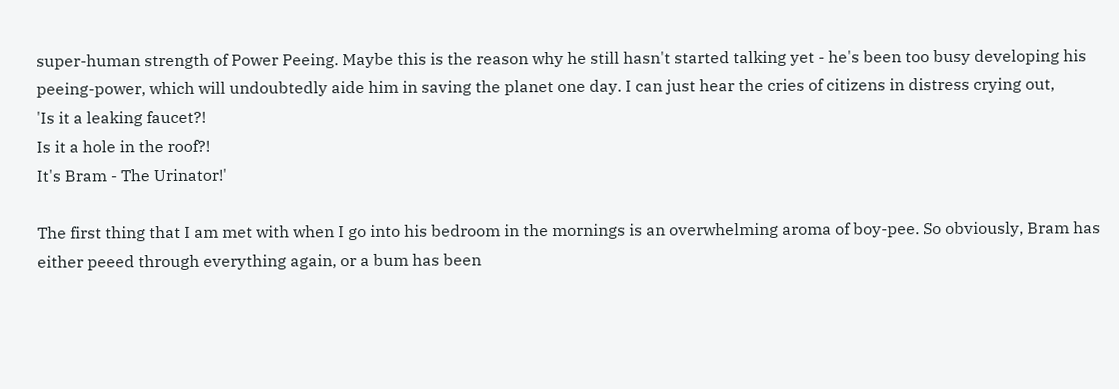super-human strength of Power Peeing. Maybe this is the reason why he still hasn't started talking yet - he's been too busy developing his peeing-power, which will undoubtedly aide him in saving the planet one day. I can just hear the cries of citizens in distress crying out,
'Is it a leaking faucet?!
Is it a hole in the roof?!
It's Bram - The Urinator!'

The first thing that I am met with when I go into his bedroom in the mornings is an overwhelming aroma of boy-pee. So obviously, Bram has either peeed through everything again, or a bum has been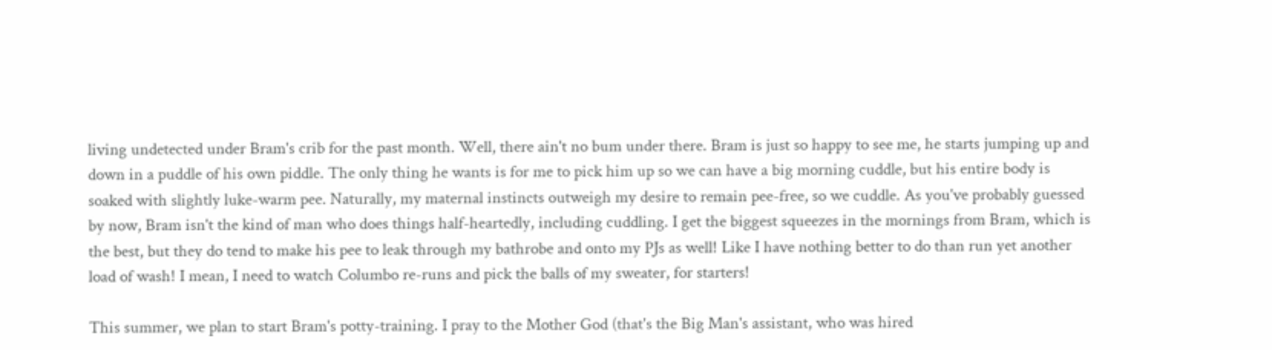living undetected under Bram's crib for the past month. Well, there ain't no bum under there. Bram is just so happy to see me, he starts jumping up and down in a puddle of his own piddle. The only thing he wants is for me to pick him up so we can have a big morning cuddle, but his entire body is soaked with slightly luke-warm pee. Naturally, my maternal instincts outweigh my desire to remain pee-free, so we cuddle. As you've probably guessed by now, Bram isn't the kind of man who does things half-heartedly, including cuddling. I get the biggest squeezes in the mornings from Bram, which is the best, but they do tend to make his pee to leak through my bathrobe and onto my PJs as well! Like I have nothing better to do than run yet another load of wash! I mean, I need to watch Columbo re-runs and pick the balls of my sweater, for starters!

This summer, we plan to start Bram's potty-training. I pray to the Mother God (that's the Big Man's assistant, who was hired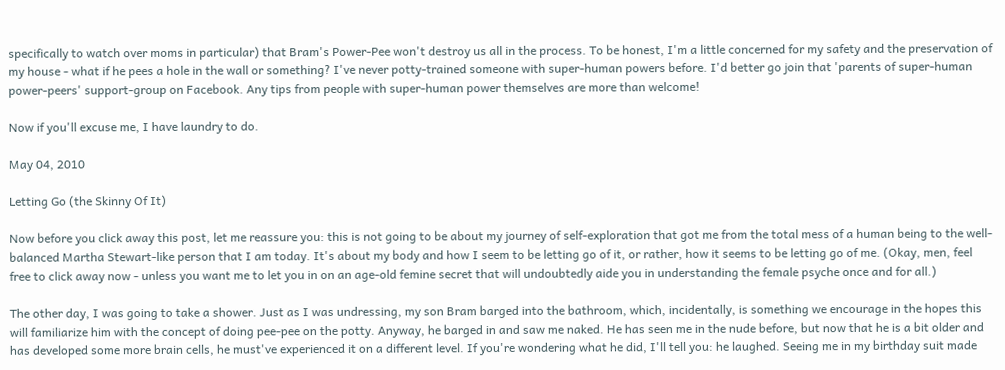specifically to watch over moms in particular) that Bram's Power-Pee won't destroy us all in the process. To be honest, I'm a little concerned for my safety and the preservation of my house - what if he pees a hole in the wall or something? I've never potty-trained someone with super-human powers before. I'd better go join that 'parents of super-human power-peers' support-group on Facebook. Any tips from people with super-human power themselves are more than welcome!

Now if you'll excuse me, I have laundry to do.

May 04, 2010

Letting Go (the Skinny Of It)

Now before you click away this post, let me reassure you: this is not going to be about my journey of self-exploration that got me from the total mess of a human being to the well-balanced Martha Stewart-like person that I am today. It's about my body and how I seem to be letting go of it, or rather, how it seems to be letting go of me. (Okay, men, feel free to click away now - unless you want me to let you in on an age-old femine secret that will undoubtedly aide you in understanding the female psyche once and for all.)

The other day, I was going to take a shower. Just as I was undressing, my son Bram barged into the bathroom, which, incidentally, is something we encourage in the hopes this will familiarize him with the concept of doing pee-pee on the potty. Anyway, he barged in and saw me naked. He has seen me in the nude before, but now that he is a bit older and has developed some more brain cells, he must've experienced it on a different level. If you're wondering what he did, I'll tell you: he laughed. Seeing me in my birthday suit made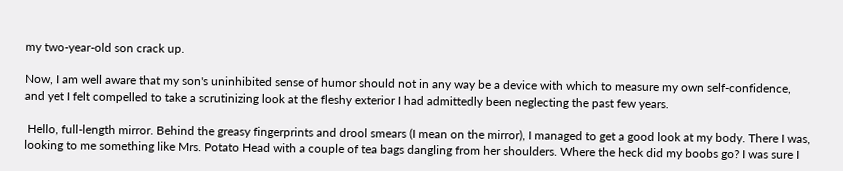my two-year-old son crack up.

Now, I am well aware that my son's uninhibited sense of humor should not in any way be a device with which to measure my own self-confidence, and yet I felt compelled to take a scrutinizing look at the fleshy exterior I had admittedly been neglecting the past few years.

 Hello, full-length mirror. Behind the greasy fingerprints and drool smears (I mean on the mirror), I managed to get a good look at my body. There I was, looking to me something like Mrs. Potato Head with a couple of tea bags dangling from her shoulders. Where the heck did my boobs go? I was sure I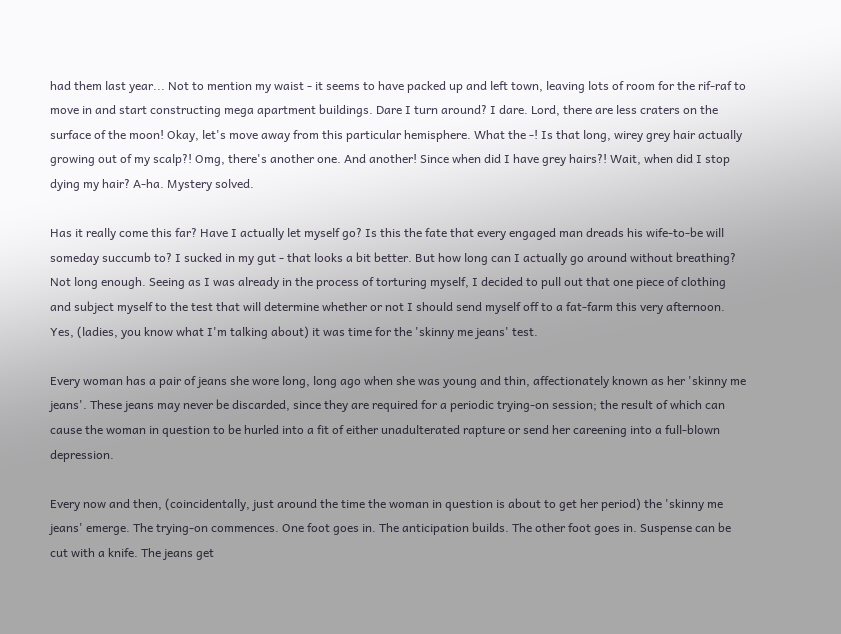had them last year... Not to mention my waist - it seems to have packed up and left town, leaving lots of room for the rif-raf to move in and start constructing mega apartment buildings. Dare I turn around? I dare. Lord, there are less craters on the surface of the moon! Okay, let's move away from this particular hemisphere. What the -! Is that long, wirey grey hair actually growing out of my scalp?! Omg, there's another one. And another! Since when did I have grey hairs?! Wait, when did I stop dying my hair? A-ha. Mystery solved.

Has it really come this far? Have I actually let myself go? Is this the fate that every engaged man dreads his wife-to-be will someday succumb to? I sucked in my gut - that looks a bit better. But how long can I actually go around without breathing? Not long enough. Seeing as I was already in the process of torturing myself, I decided to pull out that one piece of clothing and subject myself to the test that will determine whether or not I should send myself off to a fat-farm this very afternoon. Yes, (ladies, you know what I'm talking about) it was time for the 'skinny me jeans' test.

Every woman has a pair of jeans she wore long, long ago when she was young and thin, affectionately known as her 'skinny me jeans'. These jeans may never be discarded, since they are required for a periodic trying-on session; the result of which can cause the woman in question to be hurled into a fit of either unadulterated rapture or send her careening into a full-blown depression.

Every now and then, (coincidentally, just around the time the woman in question is about to get her period) the 'skinny me jeans' emerge. The trying-on commences. One foot goes in. The anticipation builds. The other foot goes in. Suspense can be cut with a knife. The jeans get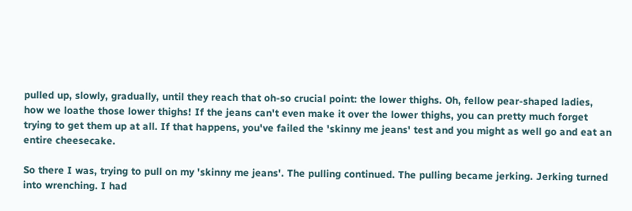pulled up, slowly, gradually, until they reach that oh-so crucial point: the lower thighs. Oh, fellow pear-shaped ladies, how we loathe those lower thighs! If the jeans can't even make it over the lower thighs, you can pretty much forget trying to get them up at all. If that happens, you've failed the 'skinny me jeans' test and you might as well go and eat an entire cheesecake.

So there I was, trying to pull on my 'skinny me jeans'. The pulling continued. The pulling became jerking. Jerking turned into wrenching. I had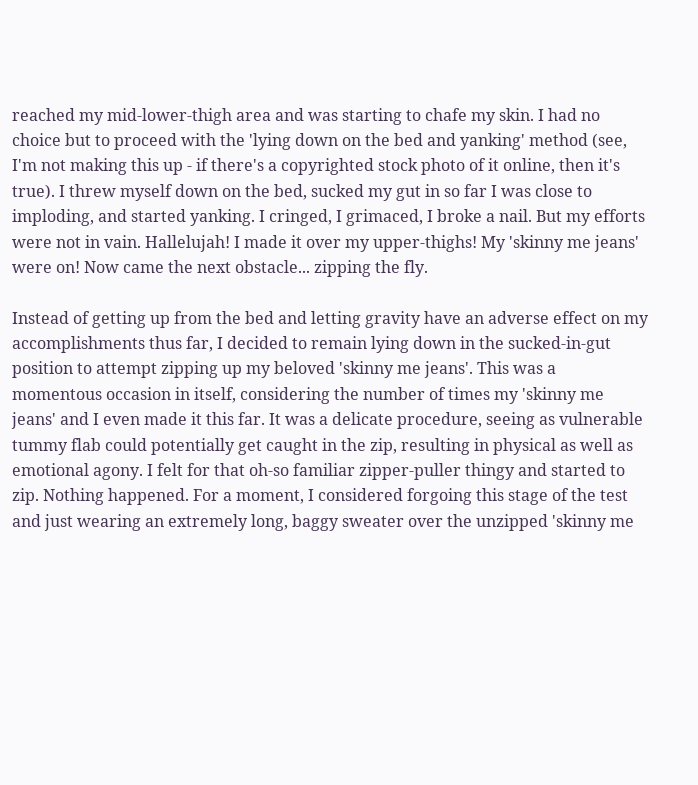reached my mid-lower-thigh area and was starting to chafe my skin. I had no choice but to proceed with the 'lying down on the bed and yanking' method (see, I'm not making this up - if there's a copyrighted stock photo of it online, then it's true). I threw myself down on the bed, sucked my gut in so far I was close to imploding, and started yanking. I cringed, I grimaced, I broke a nail. But my efforts were not in vain. Hallelujah! I made it over my upper-thighs! My 'skinny me jeans' were on! Now came the next obstacle... zipping the fly.

Instead of getting up from the bed and letting gravity have an adverse effect on my accomplishments thus far, I decided to remain lying down in the sucked-in-gut position to attempt zipping up my beloved 'skinny me jeans'. This was a momentous occasion in itself, considering the number of times my 'skinny me jeans' and I even made it this far. It was a delicate procedure, seeing as vulnerable tummy flab could potentially get caught in the zip, resulting in physical as well as emotional agony. I felt for that oh-so familiar zipper-puller thingy and started to zip. Nothing happened. For a moment, I considered forgoing this stage of the test and just wearing an extremely long, baggy sweater over the unzipped 'skinny me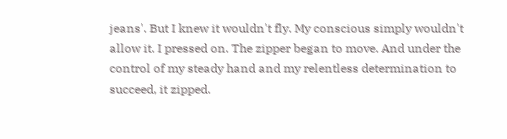jeans'. But I knew it wouldn't fly. My conscious simply wouldn't allow it. I pressed on. The zipper began to move. And under the control of my steady hand and my relentless determination to succeed, it zipped.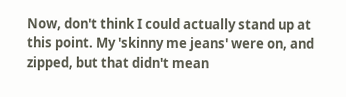Now, don't think I could actually stand up at this point. My 'skinny me jeans' were on, and zipped, but that didn't mean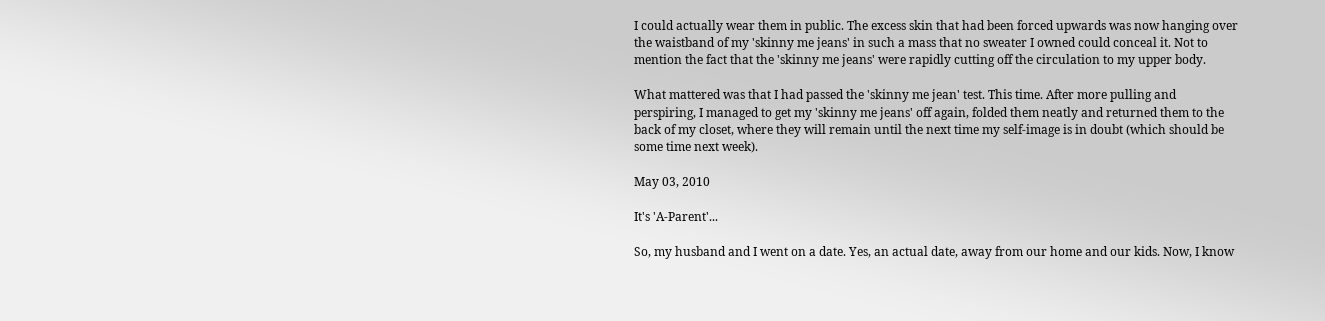I could actually wear them in public. The excess skin that had been forced upwards was now hanging over the waistband of my 'skinny me jeans' in such a mass that no sweater I owned could conceal it. Not to mention the fact that the 'skinny me jeans' were rapidly cutting off the circulation to my upper body.

What mattered was that I had passed the 'skinny me jean' test. This time. After more pulling and perspiring, I managed to get my 'skinny me jeans' off again, folded them neatly and returned them to the back of my closet, where they will remain until the next time my self-image is in doubt (which should be some time next week).

May 03, 2010

It's 'A-Parent'...

So, my husband and I went on a date. Yes, an actual date, away from our home and our kids. Now, I know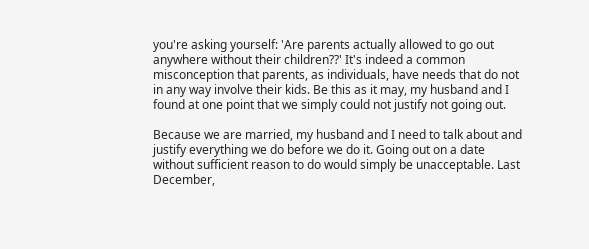you're asking yourself: 'Are parents actually allowed to go out anywhere without their children??' It's indeed a common misconception that parents, as individuals, have needs that do not in any way involve their kids. Be this as it may, my husband and I found at one point that we simply could not justify not going out.

Because we are married, my husband and I need to talk about and justify everything we do before we do it. Going out on a date without sufficient reason to do would simply be unacceptable. Last December,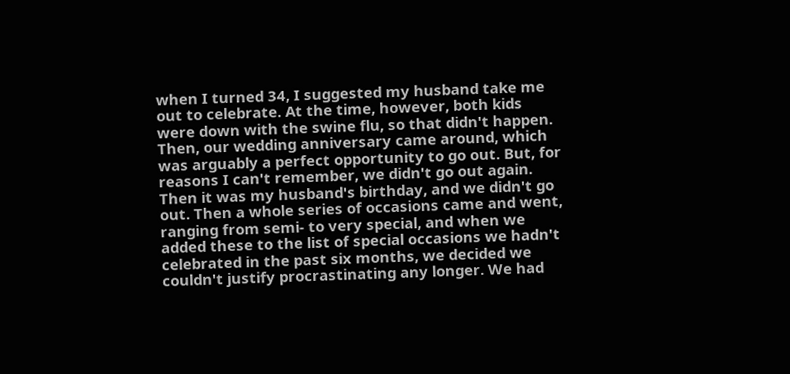when I turned 34, I suggested my husband take me out to celebrate. At the time, however, both kids were down with the swine flu, so that didn't happen. Then, our wedding anniversary came around, which was arguably a perfect opportunity to go out. But, for reasons I can't remember, we didn't go out again. Then it was my husband's birthday, and we didn't go out. Then a whole series of occasions came and went, ranging from semi- to very special, and when we added these to the list of special occasions we hadn't celebrated in the past six months, we decided we couldn't justify procrastinating any longer. We had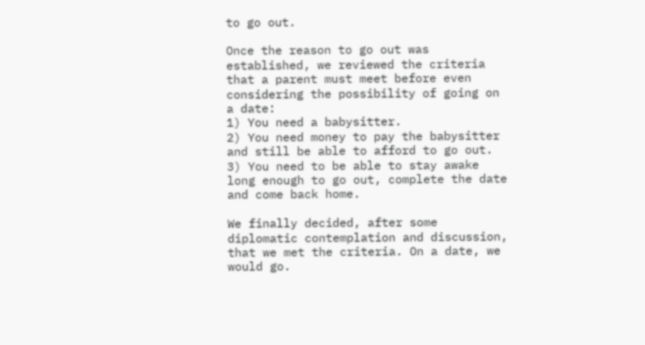to go out.

Once the reason to go out was established, we reviewed the criteria that a parent must meet before even considering the possibility of going on a date:
1) You need a babysitter.
2) You need money to pay the babysitter and still be able to afford to go out.
3) You need to be able to stay awake long enough to go out, complete the date and come back home.

We finally decided, after some diplomatic contemplation and discussion, that we met the criteria. On a date, we would go.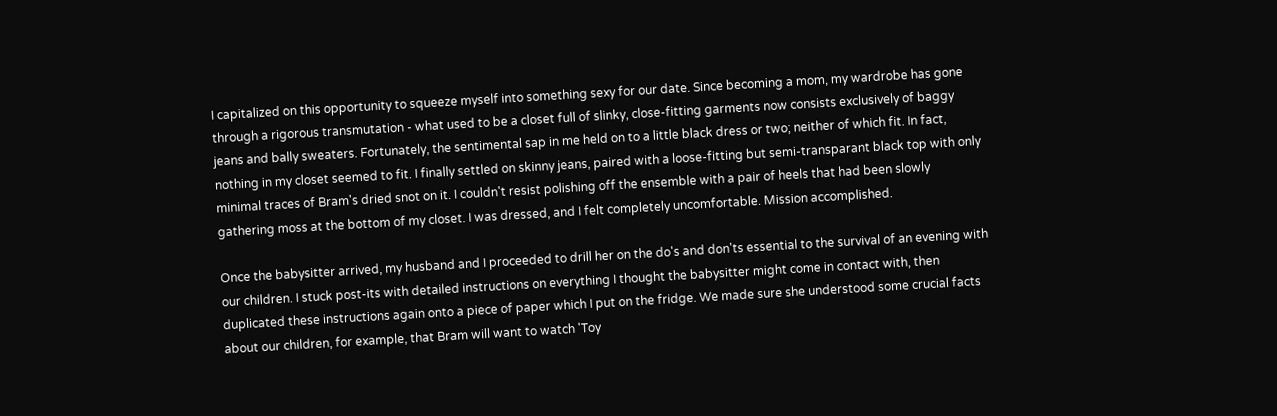I capitalized on this opportunity to squeeze myself into something sexy for our date. Since becoming a mom, my wardrobe has gone through a rigorous transmutation - what used to be a closet full of slinky, close-fitting garments now consists exclusively of baggy jeans and bally sweaters. Fortunately, the sentimental sap in me held on to a little black dress or two; neither of which fit. In fact, nothing in my closet seemed to fit. I finally settled on skinny jeans, paired with a loose-fitting but semi-transparant black top with only minimal traces of Bram's dried snot on it. I couldn't resist polishing off the ensemble with a pair of heels that had been slowly gathering moss at the bottom of my closet. I was dressed, and I felt completely uncomfortable. Mission accomplished.

Once the babysitter arrived, my husband and I proceeded to drill her on the do's and don'ts essential to the survival of an evening with our children. I stuck post-its with detailed instructions on everything I thought the babysitter might come in contact with, then duplicated these instructions again onto a piece of paper which I put on the fridge. We made sure she understood some crucial facts about our children, for example, that Bram will want to watch 'Toy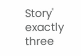Story' exactly three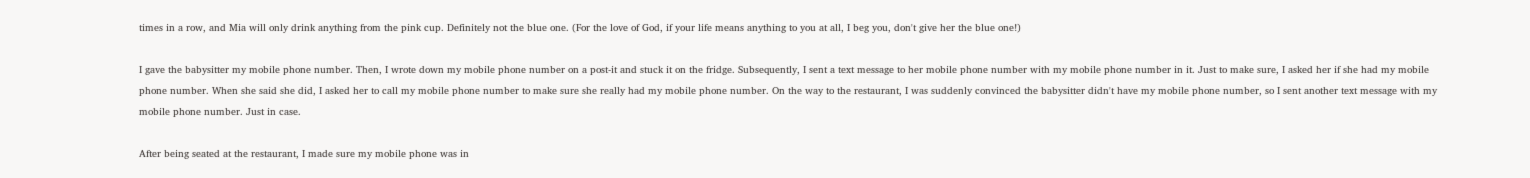times in a row, and Mia will only drink anything from the pink cup. Definitely not the blue one. (For the love of God, if your life means anything to you at all, I beg you, don't give her the blue one!)

I gave the babysitter my mobile phone number. Then, I wrote down my mobile phone number on a post-it and stuck it on the fridge. Subsequently, I sent a text message to her mobile phone number with my mobile phone number in it. Just to make sure, I asked her if she had my mobile phone number. When she said she did, I asked her to call my mobile phone number to make sure she really had my mobile phone number. On the way to the restaurant, I was suddenly convinced the babysitter didn't have my mobile phone number, so I sent another text message with my mobile phone number. Just in case.

After being seated at the restaurant, I made sure my mobile phone was in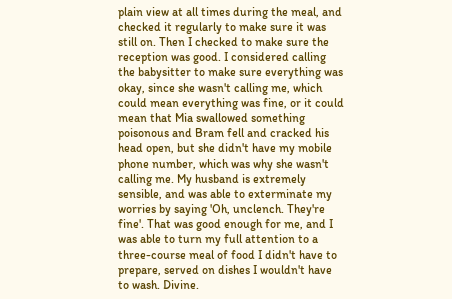plain view at all times during the meal, and checked it regularly to make sure it was still on. Then I checked to make sure the reception was good. I considered calling the babysitter to make sure everything was okay, since she wasn't calling me, which could mean everything was fine, or it could mean that Mia swallowed something poisonous and Bram fell and cracked his head open, but she didn't have my mobile phone number, which was why she wasn't calling me. My husband is extremely sensible, and was able to exterminate my worries by saying 'Oh, unclench. They're fine'. That was good enough for me, and I was able to turn my full attention to a three-course meal of food I didn't have to prepare, served on dishes I wouldn't have to wash. Divine.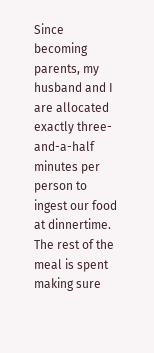Since becoming parents, my husband and I are allocated exactly three-and-a-half minutes per person to ingest our food at dinnertime. The rest of the meal is spent making sure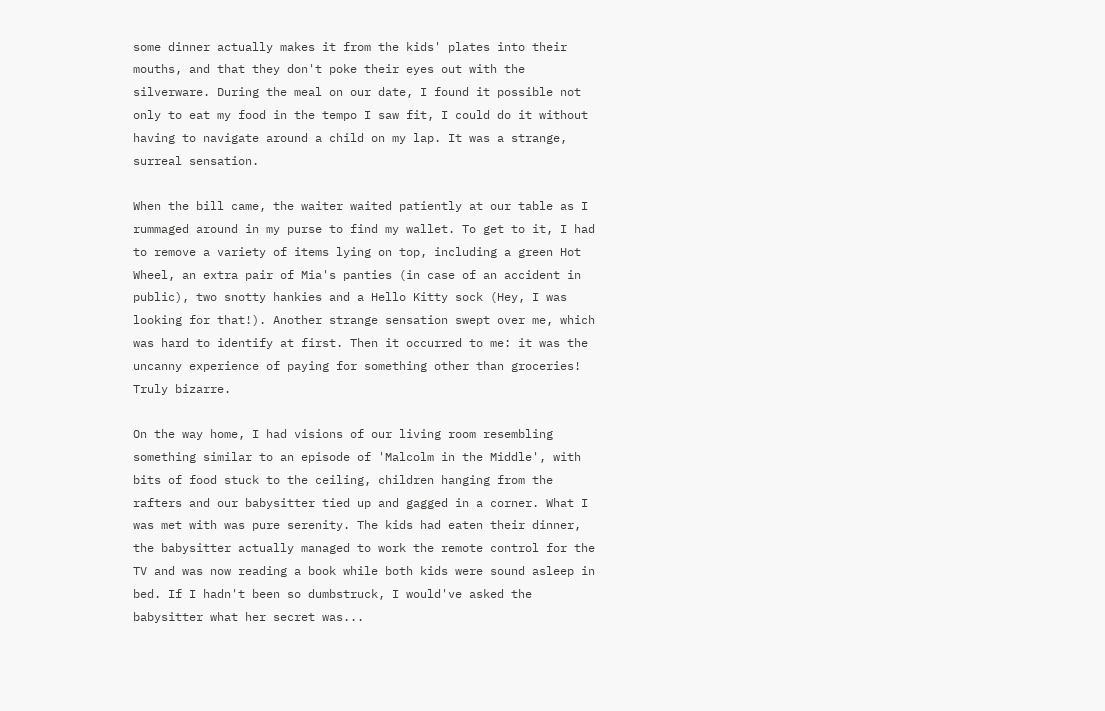some dinner actually makes it from the kids' plates into their mouths, and that they don't poke their eyes out with the silverware. During the meal on our date, I found it possible not only to eat my food in the tempo I saw fit, I could do it without having to navigate around a child on my lap. It was a strange, surreal sensation.

When the bill came, the waiter waited patiently at our table as I rummaged around in my purse to find my wallet. To get to it, I had to remove a variety of items lying on top, including a green Hot Wheel, an extra pair of Mia's panties (in case of an accident in public), two snotty hankies and a Hello Kitty sock (Hey, I was looking for that!). Another strange sensation swept over me, which was hard to identify at first. Then it occurred to me: it was the uncanny experience of paying for something other than groceries! Truly bizarre.

On the way home, I had visions of our living room resembling something similar to an episode of 'Malcolm in the Middle', with bits of food stuck to the ceiling, children hanging from the rafters and our babysitter tied up and gagged in a corner. What I was met with was pure serenity. The kids had eaten their dinner, the babysitter actually managed to work the remote control for the TV and was now reading a book while both kids were sound asleep in bed. If I hadn't been so dumbstruck, I would've asked the babysitter what her secret was...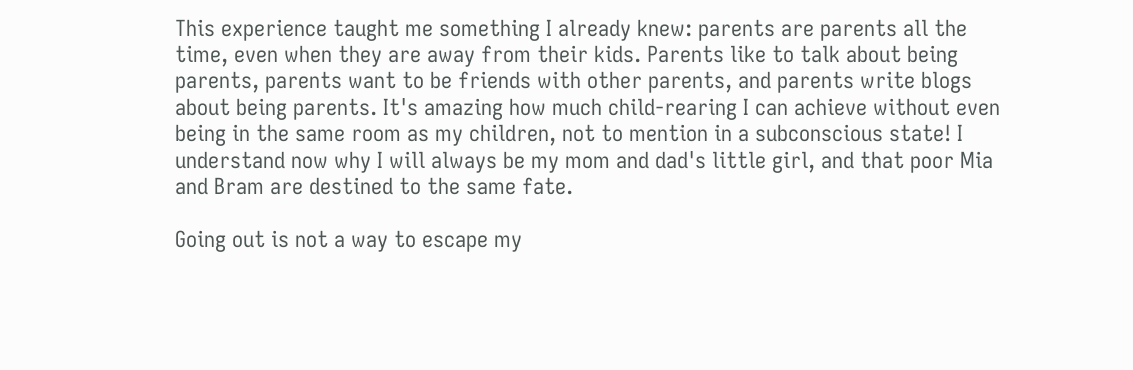This experience taught me something I already knew: parents are parents all the time, even when they are away from their kids. Parents like to talk about being parents, parents want to be friends with other parents, and parents write blogs about being parents. It's amazing how much child-rearing I can achieve without even being in the same room as my children, not to mention in a subconscious state! I understand now why I will always be my mom and dad's little girl, and that poor Mia and Bram are destined to the same fate.

Going out is not a way to escape my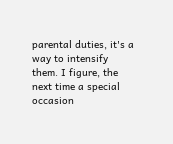parental duties, it's a way to intensify them. I figure, the next time a special occasion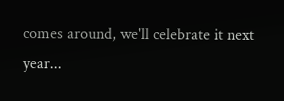comes around, we'll celebrate it next year...